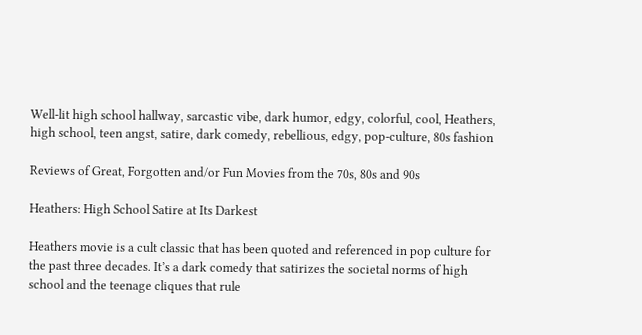Well-lit high school hallway, sarcastic vibe, dark humor, edgy, colorful, cool, Heathers, high school, teen angst, satire, dark comedy, rebellious, edgy, pop-culture, 80s fashion

Reviews of Great, Forgotten and/or Fun Movies from the 70s, 80s and 90s

Heathers: High School Satire at Its Darkest

Heathers movie is a cult classic that has been quoted and referenced in pop culture for the past three decades. It’s a dark comedy that satirizes the societal norms of high school and the teenage cliques that rule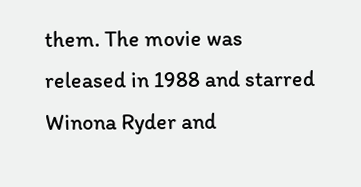them. The movie was released in 1988 and starred Winona Ryder and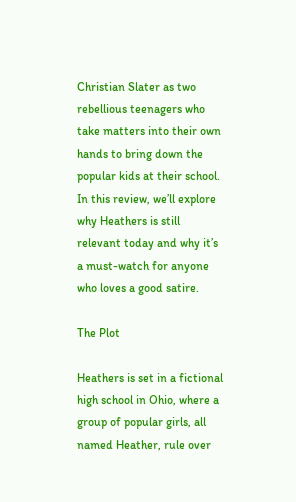Christian Slater as two rebellious teenagers who take matters into their own hands to bring down the popular kids at their school. In this review, we’ll explore why Heathers is still relevant today and why it’s a must-watch for anyone who loves a good satire.

The Plot

Heathers is set in a fictional high school in Ohio, where a group of popular girls, all named Heather, rule over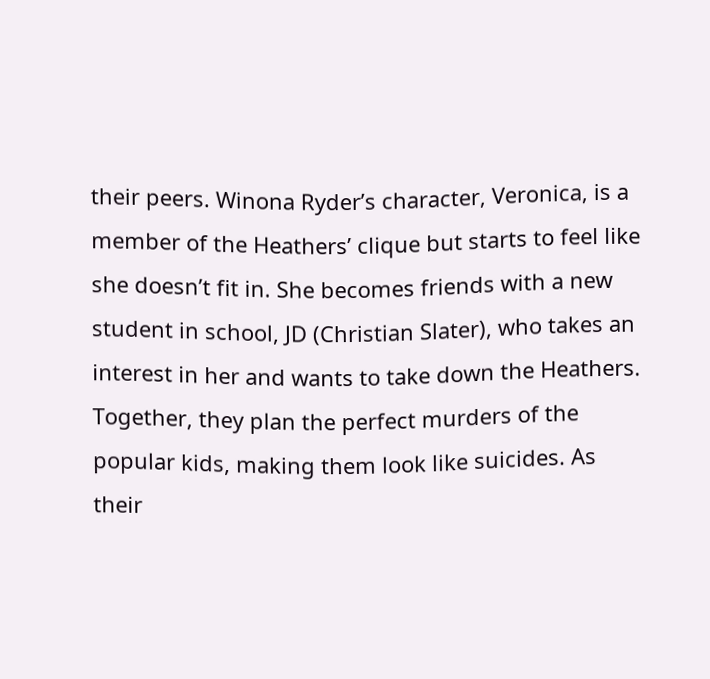their peers. Winona Ryder’s character, Veronica, is a member of the Heathers’ clique but starts to feel like she doesn’t fit in. She becomes friends with a new student in school, JD (Christian Slater), who takes an interest in her and wants to take down the Heathers. Together, they plan the perfect murders of the popular kids, making them look like suicides. As their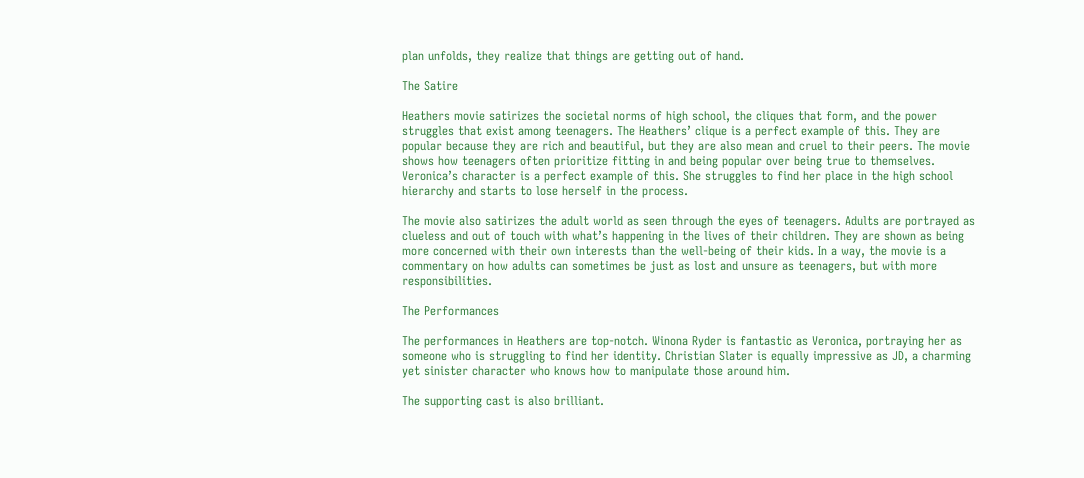plan unfolds, they realize that things are getting out of hand.

The Satire

Heathers movie satirizes the societal norms of high school, the cliques that form, and the power struggles that exist among teenagers. The Heathers’ clique is a perfect example of this. They are popular because they are rich and beautiful, but they are also mean and cruel to their peers. The movie shows how teenagers often prioritize fitting in and being popular over being true to themselves. Veronica’s character is a perfect example of this. She struggles to find her place in the high school hierarchy and starts to lose herself in the process.

The movie also satirizes the adult world as seen through the eyes of teenagers. Adults are portrayed as clueless and out of touch with what’s happening in the lives of their children. They are shown as being more concerned with their own interests than the well-being of their kids. In a way, the movie is a commentary on how adults can sometimes be just as lost and unsure as teenagers, but with more responsibilities.

The Performances

The performances in Heathers are top-notch. Winona Ryder is fantastic as Veronica, portraying her as someone who is struggling to find her identity. Christian Slater is equally impressive as JD, a charming yet sinister character who knows how to manipulate those around him.

The supporting cast is also brilliant.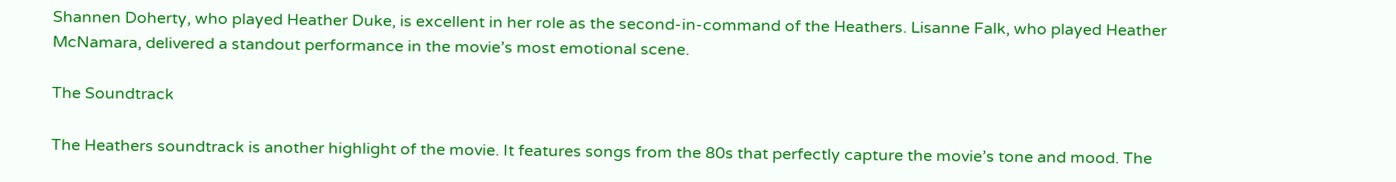Shannen Doherty, who played Heather Duke, is excellent in her role as the second-in-command of the Heathers. Lisanne Falk, who played Heather McNamara, delivered a standout performance in the movie’s most emotional scene.

The Soundtrack

The Heathers soundtrack is another highlight of the movie. It features songs from the 80s that perfectly capture the movie’s tone and mood. The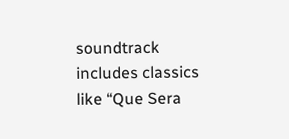soundtrack includes classics like “Que Sera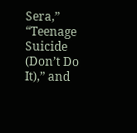Sera,” “Teenage Suicide (Don’t Do It),” and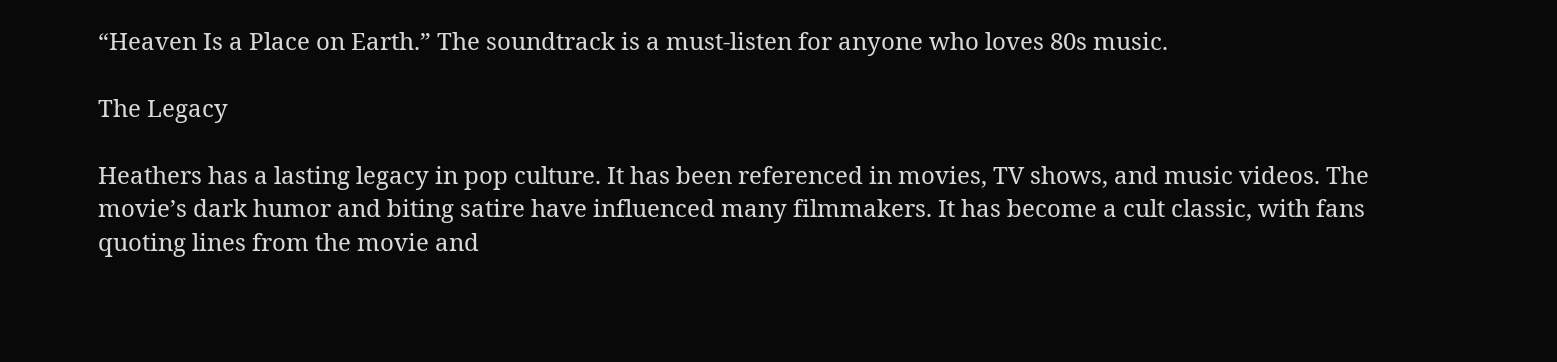“Heaven Is a Place on Earth.” The soundtrack is a must-listen for anyone who loves 80s music.

The Legacy

Heathers has a lasting legacy in pop culture. It has been referenced in movies, TV shows, and music videos. The movie’s dark humor and biting satire have influenced many filmmakers. It has become a cult classic, with fans quoting lines from the movie and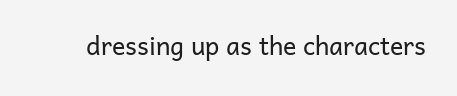dressing up as the characters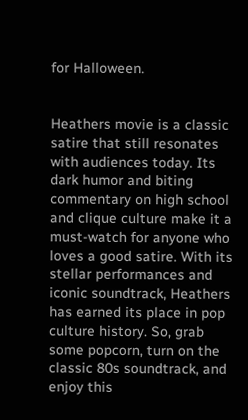for Halloween.


Heathers movie is a classic satire that still resonates with audiences today. Its dark humor and biting commentary on high school and clique culture make it a must-watch for anyone who loves a good satire. With its stellar performances and iconic soundtrack, Heathers has earned its place in pop culture history. So, grab some popcorn, turn on the classic 80s soundtrack, and enjoy this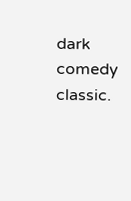dark comedy classic.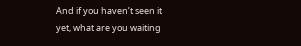And if you haven’t seen it yet, what are you waiting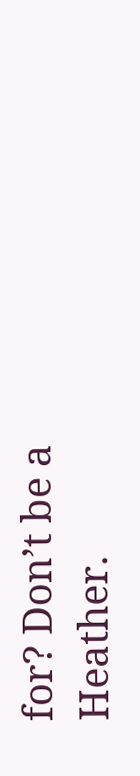for? Don’t be a Heather.